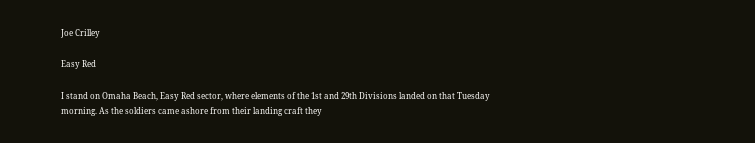Joe Crilley

Easy Red

I stand on Omaha Beach, Easy Red sector, where elements of the 1st and 29th Divisions landed on that Tuesday morning. As the soldiers came ashore from their landing craft they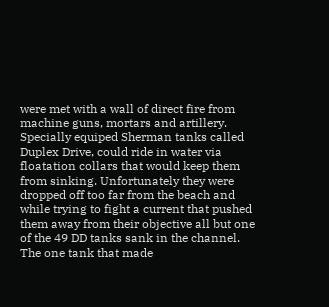were met with a wall of direct fire from machine guns, mortars and artillery. Specially equiped Sherman tanks called Duplex Drive, could ride in water via floatation collars that would keep them from sinking. Unfortunately they were dropped off too far from the beach and while trying to fight a current that pushed them away from their objective all but one of the 49 DD tanks sank in the channel.
The one tank that made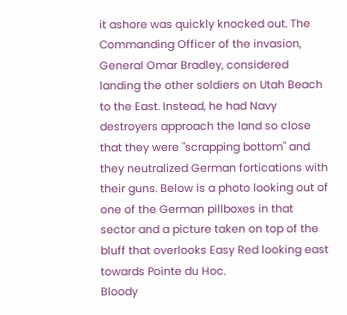it ashore was quickly knocked out. The Commanding Officer of the invasion, General Omar Bradley, considered landing the other soldiers on Utah Beach to the East. Instead, he had Navy destroyers approach the land so close that they were "scrapping bottom" and they neutralized German fortications with their guns. Below is a photo looking out of one of the German pillboxes in that sector and a picture taken on top of the bluff that overlooks Easy Red looking east towards Pointe du Hoc.
Bloody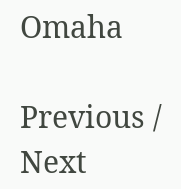Omaha

Previous / Next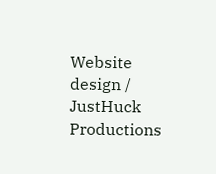Website design / JustHuck Productions